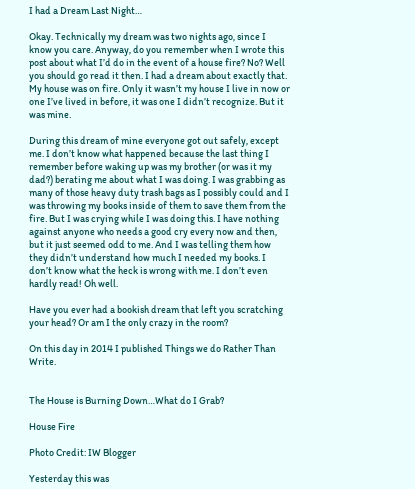I had a Dream Last Night…

Okay. Technically my dream was two nights ago, since I know you care. Anyway, do you remember when I wrote this post about what I’d do in the event of a house fire? No? Well you should go read it then. I had a dream about exactly that. My house was on fire. Only it wasn’t my house I live in now or one I’ve lived in before, it was one I didn’t recognize. But it was mine.

During this dream of mine everyone got out safely, except me. I don’t know what happened because the last thing I remember before waking up was my brother (or was it my dad?) berating me about what I was doing. I was grabbing as many of those heavy duty trash bags as I possibly could and I was throwing my books inside of them to save them from the fire. But I was crying while I was doing this. I have nothing against anyone who needs a good cry every now and then, but it just seemed odd to me. And I was telling them how they didn’t understand how much I needed my books. I don’t know what the heck is wrong with me. I don’t even hardly read! Oh well.

Have you ever had a bookish dream that left you scratching your head? Or am I the only crazy in the room?

On this day in 2014 I published Things we do Rather Than Write.


The House is Burning Down…What do I Grab?

House Fire

Photo Credit: IW Blogger

Yesterday this was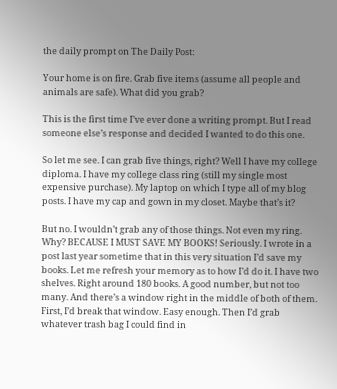the daily prompt on The Daily Post:

Your home is on fire. Grab five items (assume all people and animals are safe). What did you grab?

This is the first time I’ve ever done a writing prompt. But I read someone else’s response and decided I wanted to do this one.

So let me see. I can grab five things, right? Well I have my college diploma. I have my college class ring (still my single most expensive purchase). My laptop on which I type all of my blog posts. I have my cap and gown in my closet. Maybe that’s it?

But no. I wouldn’t grab any of those things. Not even my ring. Why? BECAUSE I MUST SAVE MY BOOKS! Seriously. I wrote in a post last year sometime that in this very situation I’d save my books. Let me refresh your memory as to how I’d do it. I have two shelves. Right around 180 books. A good number, but not too many. And there’s a window right in the middle of both of them. First, I’d break that window. Easy enough. Then I’d grab whatever trash bag I could find in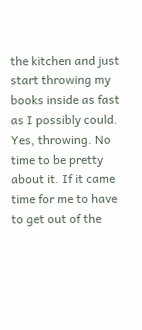the kitchen and just start throwing my books inside as fast as I possibly could. Yes, throwing. No time to be pretty about it. If it came time for me to have to get out of the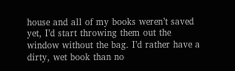house and all of my books weren’t saved yet, I’d start throwing them out the window without the bag. I’d rather have a dirty, wet book than no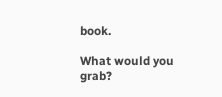book.

What would you grab?